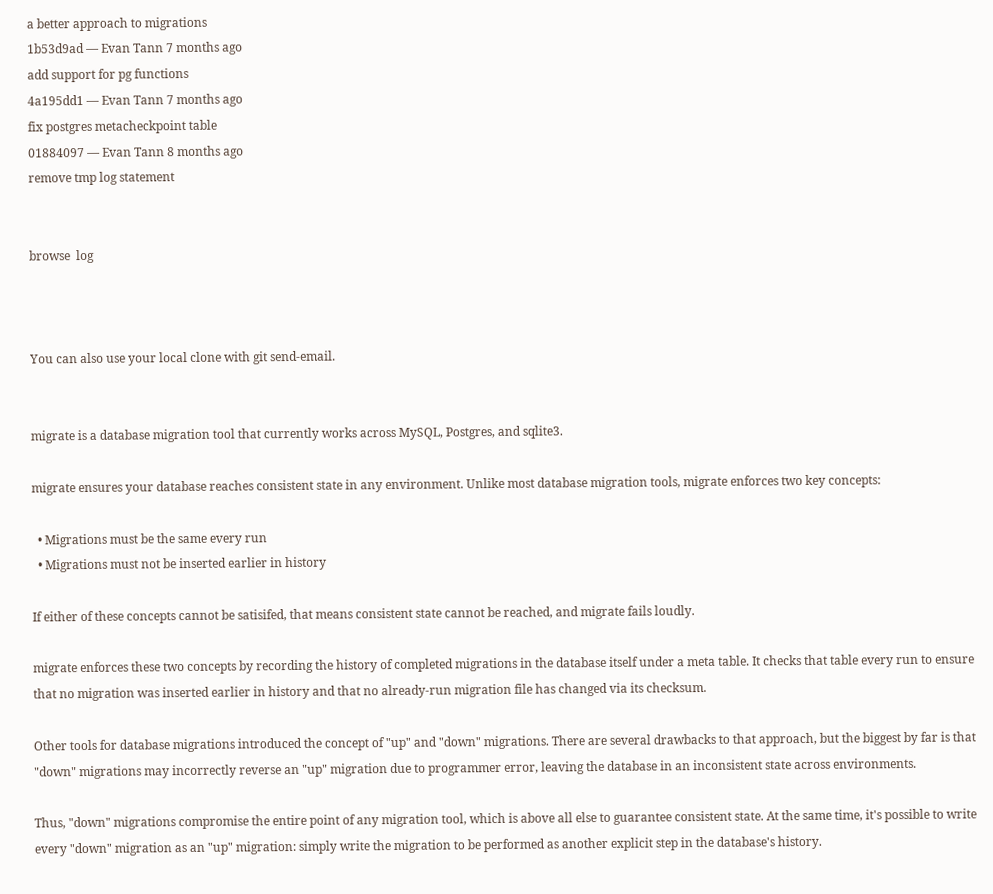a better approach to migrations
1b53d9ad — Evan Tann 7 months ago
add support for pg functions
4a195dd1 — Evan Tann 7 months ago
fix postgres metacheckpoint table
01884097 — Evan Tann 8 months ago
remove tmp log statement


browse  log



You can also use your local clone with git send-email.


migrate is a database migration tool that currently works across MySQL, Postgres, and sqlite3.

migrate ensures your database reaches consistent state in any environment. Unlike most database migration tools, migrate enforces two key concepts:

  • Migrations must be the same every run
  • Migrations must not be inserted earlier in history

If either of these concepts cannot be satisifed, that means consistent state cannot be reached, and migrate fails loudly.

migrate enforces these two concepts by recording the history of completed migrations in the database itself under a meta table. It checks that table every run to ensure that no migration was inserted earlier in history and that no already-run migration file has changed via its checksum.

Other tools for database migrations introduced the concept of "up" and "down" migrations. There are several drawbacks to that approach, but the biggest by far is that "down" migrations may incorrectly reverse an "up" migration due to programmer error, leaving the database in an inconsistent state across environments.

Thus, "down" migrations compromise the entire point of any migration tool, which is above all else to guarantee consistent state. At the same time, it's possible to write every "down" migration as an "up" migration: simply write the migration to be performed as another explicit step in the database's history.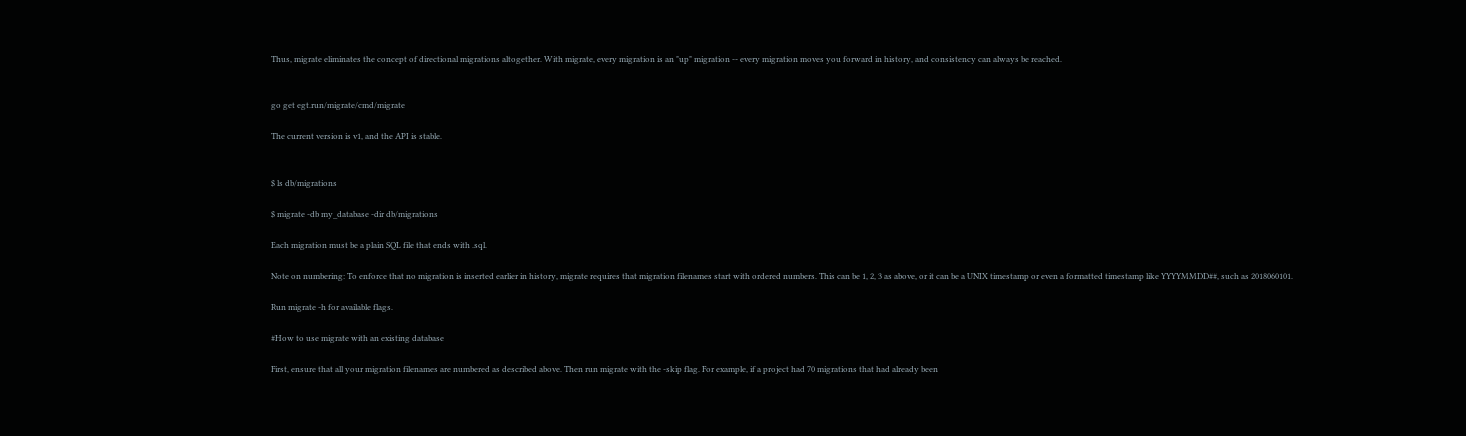Thus, migrate eliminates the concept of directional migrations altogether. With migrate, every migration is an "up" migration -- every migration moves you forward in history, and consistency can always be reached.


go get egt.run/migrate/cmd/migrate

The current version is v1, and the API is stable.


$ ls db/migrations

$ migrate -db my_database -dir db/migrations

Each migration must be a plain SQL file that ends with .sql.

Note on numbering: To enforce that no migration is inserted earlier in history, migrate requires that migration filenames start with ordered numbers. This can be 1, 2, 3 as above, or it can be a UNIX timestamp or even a formatted timestamp like YYYYMMDD##, such as 2018060101.

Run migrate -h for available flags.

#How to use migrate with an existing database

First, ensure that all your migration filenames are numbered as described above. Then run migrate with the -skip flag. For example, if a project had 70 migrations that had already been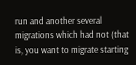run and another several migrations which had not (that is, you want to migrate starting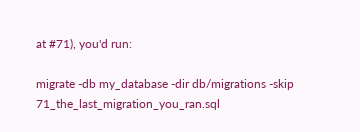at #71), you'd run:

migrate -db my_database -dir db/migrations -skip 71_the_last_migration_you_ran.sql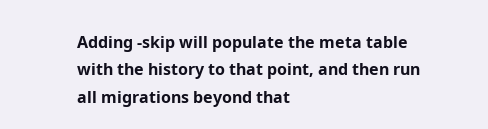Adding -skip will populate the meta table with the history to that point, and then run all migrations beyond that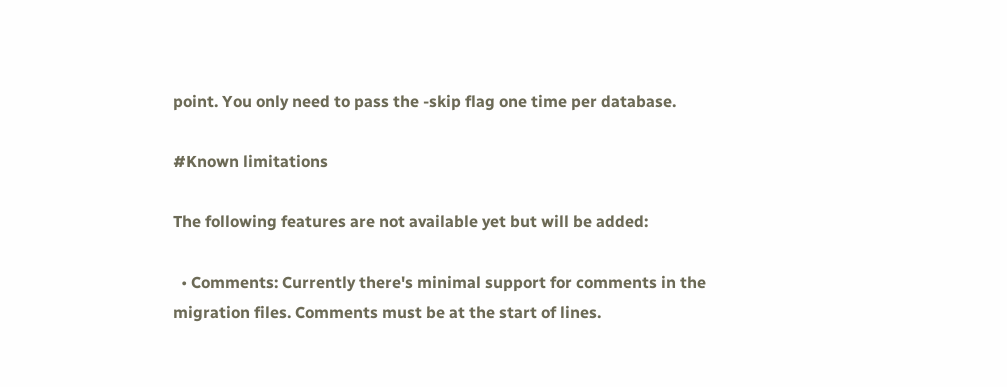point. You only need to pass the -skip flag one time per database.

#Known limitations

The following features are not available yet but will be added:

  • Comments: Currently there's minimal support for comments in the migration files. Comments must be at the start of lines.